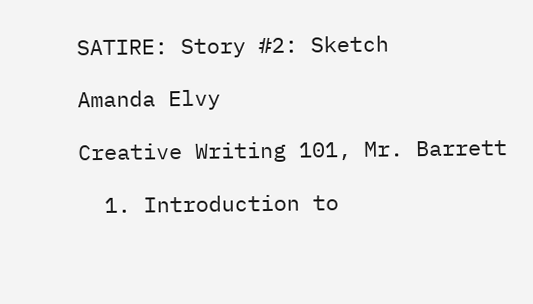SATIRE: Story #2: Sketch

Amanda Elvy

Creative Writing 101, Mr. Barrett

  1. Introduction to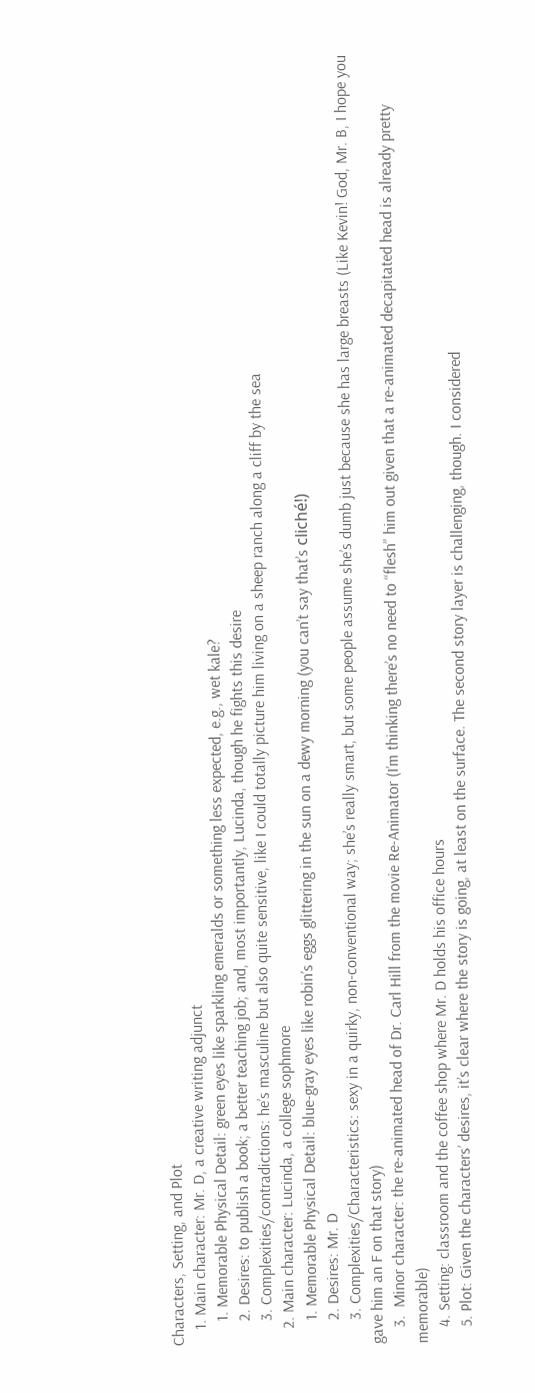Characters, Setting, and Plot
    1. Main character: Mr. D, a creative writing adjunct
      1. Memorable Physical Detail: green eyes like sparkling emeralds or something less expected, e.g., wet kale?
      2. Desires: to publish a book; a better teaching job; and, most importantly, Lucinda, though he fights this desire
      3. Complexities/contradictions: he’s masculine but also quite sensitive, like I could totally picture him living on a sheep ranch along a cliff by the sea
    2. Main character: Lucinda, a college sophmore
      1. Memorable Physical Detail: blue-gray eyes like robin’s eggs glittering in the sun on a dewy morning (you can’t say that’s cliché!)
      2. Desires: Mr. D
      3. Complexities/Characteristics: sexy in a quirky, non-conventional way; she’s really smart, but some people assume she’s dumb just because she has large breasts (Like Kevin! God, Mr. B, I hope you gave him an F on that story)
    3.  Minor character: the re-animated head of Dr. Carl Hill from the movie Re-Animator (I’m thinking there’s no need to “flesh” him out given that a re-animated decapitated head is already pretty memorable)
    4. Setting: classroom and the coffee shop where Mr. D holds his office hours
    5. Plot: Given the characters’ desires, it’s clear where the story is going, at least on the surface. The second story layer is challenging, though. I considered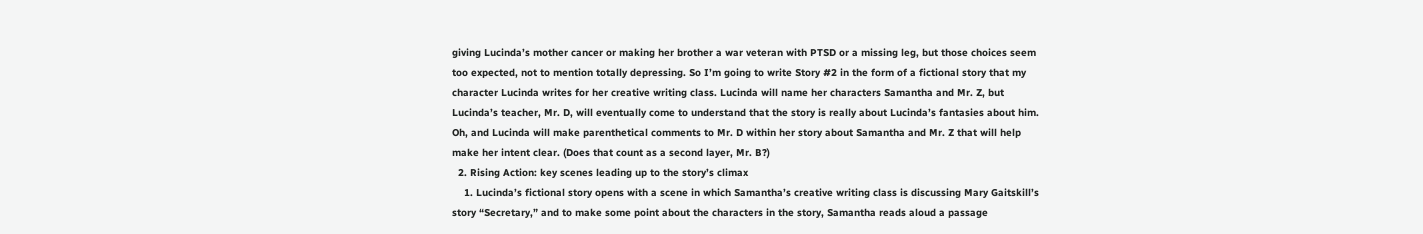giving Lucinda’s mother cancer or making her brother a war veteran with PTSD or a missing leg, but those choices seem too expected, not to mention totally depressing. So I’m going to write Story #2 in the form of a fictional story that my character Lucinda writes for her creative writing class. Lucinda will name her characters Samantha and Mr. Z, but Lucinda’s teacher, Mr. D, will eventually come to understand that the story is really about Lucinda’s fantasies about him. Oh, and Lucinda will make parenthetical comments to Mr. D within her story about Samantha and Mr. Z that will help make her intent clear. (Does that count as a second layer, Mr. B?)
  2. Rising Action: key scenes leading up to the story’s climax
    1. Lucinda’s fictional story opens with a scene in which Samantha’s creative writing class is discussing Mary Gaitskill’s story “Secretary,” and to make some point about the characters in the story, Samantha reads aloud a passage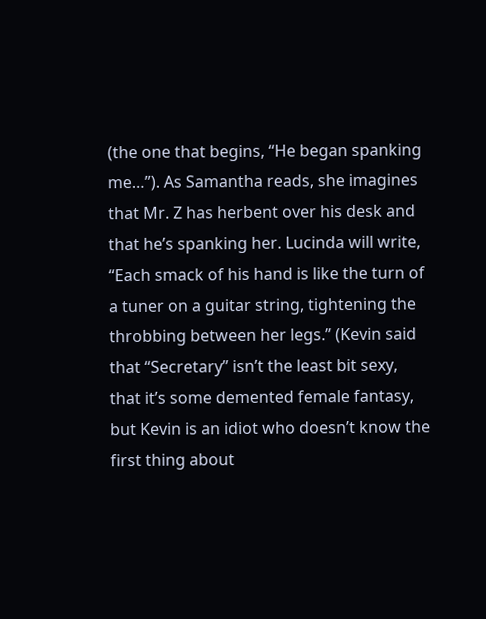(the one that begins, “He began spanking me…”). As Samantha reads, she imagines that Mr. Z has herbent over his desk and that he’s spanking her. Lucinda will write, “Each smack of his hand is like the turn of a tuner on a guitar string, tightening the throbbing between her legs.” (Kevin said that “Secretary” isn’t the least bit sexy, that it’s some demented female fantasy, but Kevin is an idiot who doesn’t know the first thing about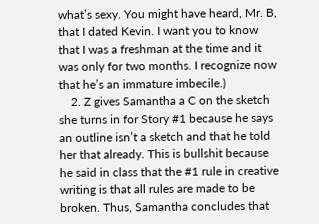what’s sexy. You might have heard, Mr. B, that I dated Kevin. I want you to know that I was a freshman at the time and it was only for two months. I recognize now that he’s an immature imbecile.)
    2. Z gives Samantha a C on the sketch she turns in for Story #1 because he says an outline isn’t a sketch and that he told her that already. This is bullshit because he said in class that the #1 rule in creative writing is that all rules are made to be broken. Thus, Samantha concludes that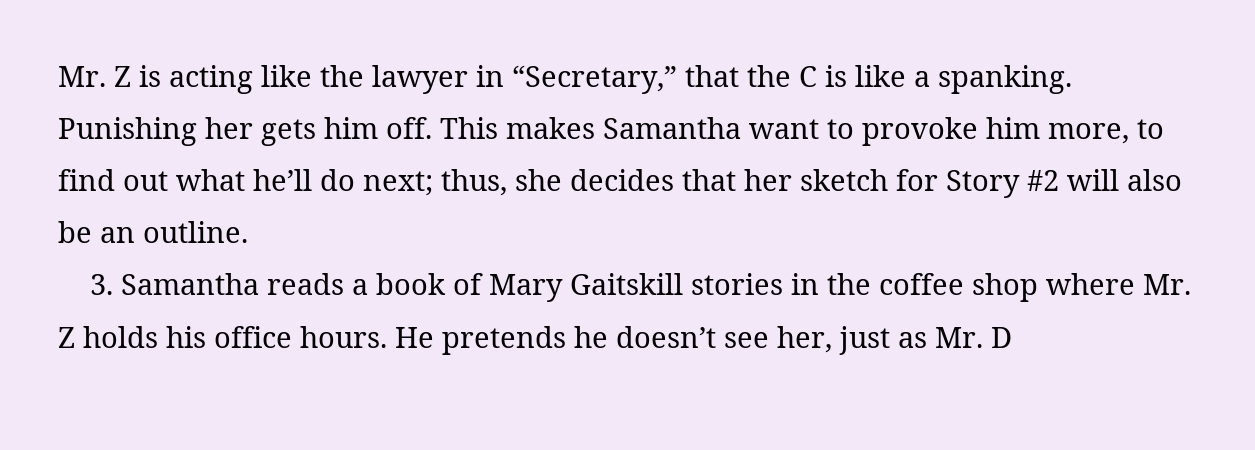Mr. Z is acting like the lawyer in “Secretary,” that the C is like a spanking. Punishing her gets him off. This makes Samantha want to provoke him more, to find out what he’ll do next; thus, she decides that her sketch for Story #2 will also be an outline.
    3. Samantha reads a book of Mary Gaitskill stories in the coffee shop where Mr. Z holds his office hours. He pretends he doesn’t see her, just as Mr. D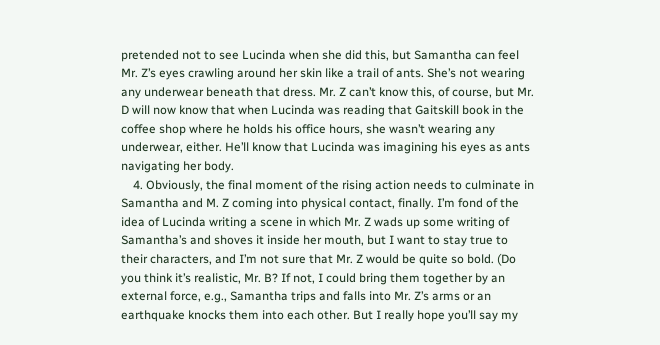pretended not to see Lucinda when she did this, but Samantha can feel Mr. Z’s eyes crawling around her skin like a trail of ants. She’s not wearing any underwear beneath that dress. Mr. Z can’t know this, of course, but Mr. D will now know that when Lucinda was reading that Gaitskill book in the coffee shop where he holds his office hours, she wasn’t wearing any underwear, either. He’ll know that Lucinda was imagining his eyes as ants navigating her body.
    4. Obviously, the final moment of the rising action needs to culminate in Samantha and M. Z coming into physical contact, finally. I’m fond of the idea of Lucinda writing a scene in which Mr. Z wads up some writing of Samantha’s and shoves it inside her mouth, but I want to stay true to their characters, and I’m not sure that Mr. Z would be quite so bold. (Do you think it’s realistic, Mr. B? If not, I could bring them together by an external force, e.g., Samantha trips and falls into Mr. Z’s arms or an earthquake knocks them into each other. But I really hope you’ll say my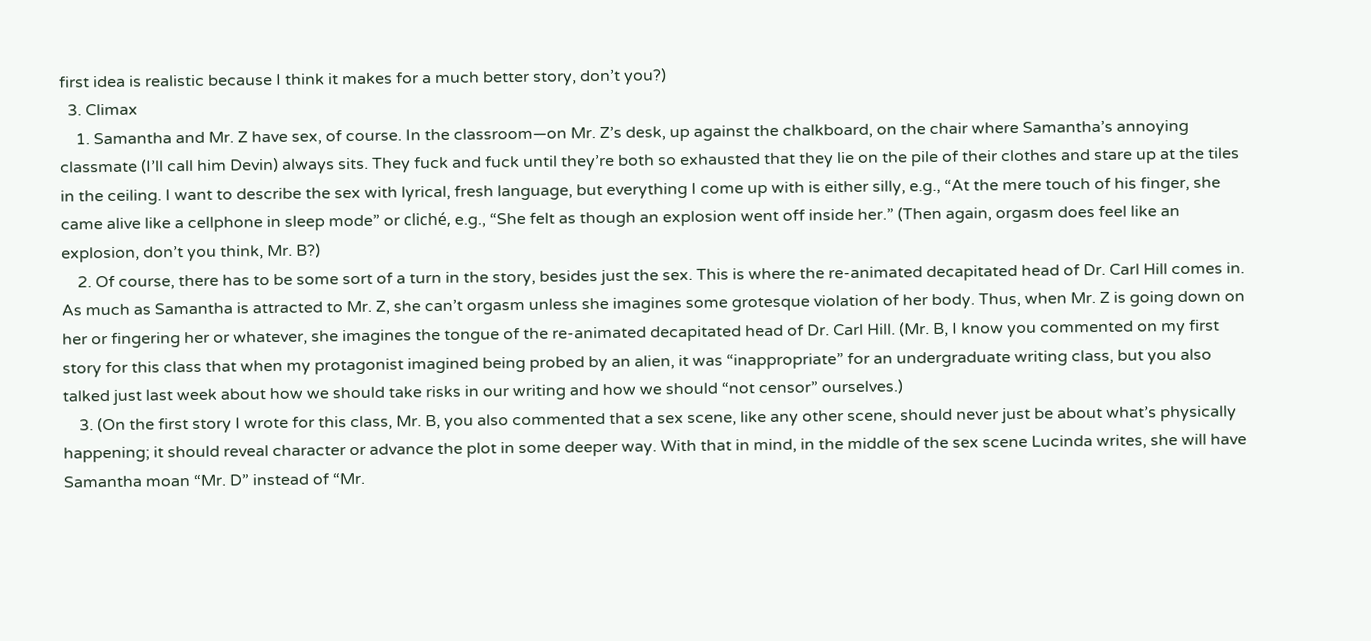first idea is realistic because I think it makes for a much better story, don’t you?)
  3. Climax
    1. Samantha and Mr. Z have sex, of course. In the classroom—on Mr. Z’s desk, up against the chalkboard, on the chair where Samantha’s annoying classmate (I’ll call him Devin) always sits. They fuck and fuck until they’re both so exhausted that they lie on the pile of their clothes and stare up at the tiles in the ceiling. I want to describe the sex with lyrical, fresh language, but everything I come up with is either silly, e.g., “At the mere touch of his finger, she came alive like a cellphone in sleep mode” or cliché, e.g., “She felt as though an explosion went off inside her.” (Then again, orgasm does feel like an explosion, don’t you think, Mr. B?)
    2. Of course, there has to be some sort of a turn in the story, besides just the sex. This is where the re-animated decapitated head of Dr. Carl Hill comes in. As much as Samantha is attracted to Mr. Z, she can’t orgasm unless she imagines some grotesque violation of her body. Thus, when Mr. Z is going down on her or fingering her or whatever, she imagines the tongue of the re-animated decapitated head of Dr. Carl Hill. (Mr. B, I know you commented on my first story for this class that when my protagonist imagined being probed by an alien, it was “inappropriate” for an undergraduate writing class, but you also talked just last week about how we should take risks in our writing and how we should “not censor” ourselves.)
    3. (On the first story I wrote for this class, Mr. B, you also commented that a sex scene, like any other scene, should never just be about what’s physically happening; it should reveal character or advance the plot in some deeper way. With that in mind, in the middle of the sex scene Lucinda writes, she will have Samantha moan “Mr. D” instead of “Mr.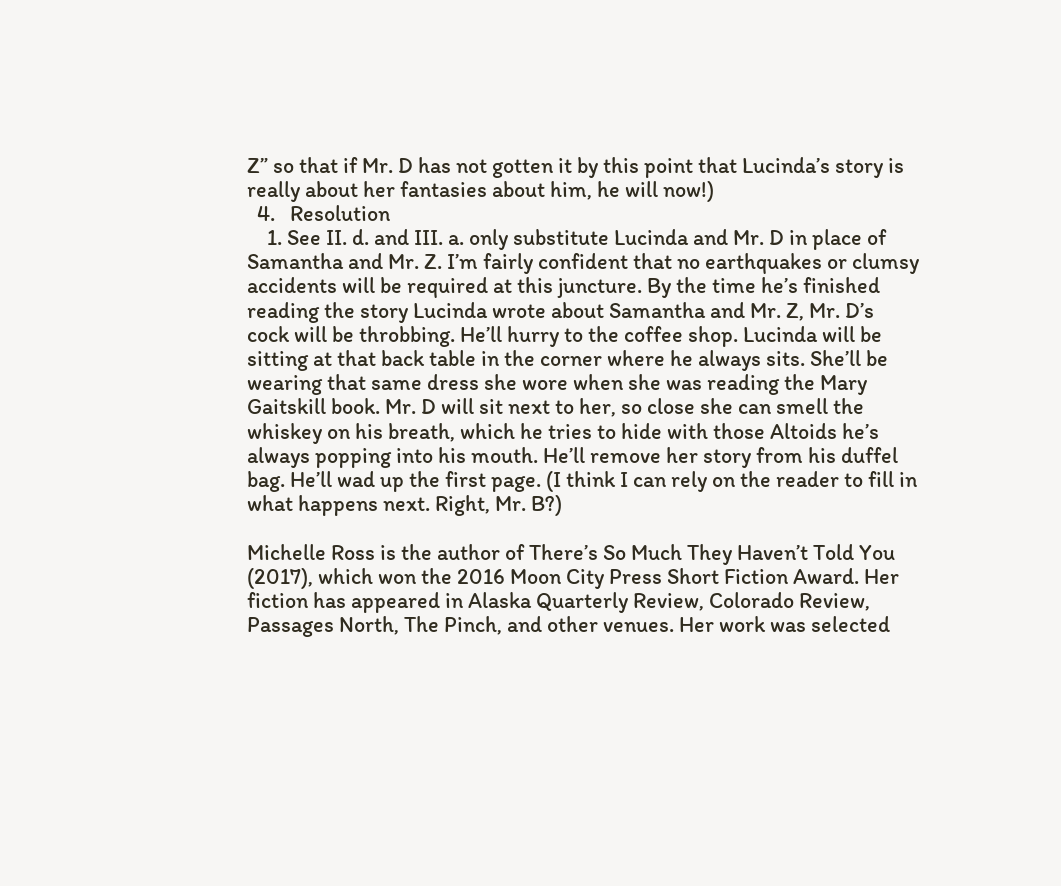Z” so that if Mr. D has not gotten it by this point that Lucinda’s story is really about her fantasies about him, he will now!)
  4.   Resolution
    1. See II. d. and III. a. only substitute Lucinda and Mr. D in place of Samantha and Mr. Z. I’m fairly confident that no earthquakes or clumsy accidents will be required at this juncture. By the time he’s finished reading the story Lucinda wrote about Samantha and Mr. Z, Mr. D’s cock will be throbbing. He’ll hurry to the coffee shop. Lucinda will be sitting at that back table in the corner where he always sits. She’ll be wearing that same dress she wore when she was reading the Mary Gaitskill book. Mr. D will sit next to her, so close she can smell the whiskey on his breath, which he tries to hide with those Altoids he’s always popping into his mouth. He’ll remove her story from his duffel bag. He’ll wad up the first page. (I think I can rely on the reader to fill in what happens next. Right, Mr. B?)

Michelle Ross is the author of There’s So Much They Haven’t Told You (2017), which won the 2016 Moon City Press Short Fiction Award. Her fiction has appeared in Alaska Quarterly Review, Colorado Review, Passages North, The Pinch, and other venues. Her work was selected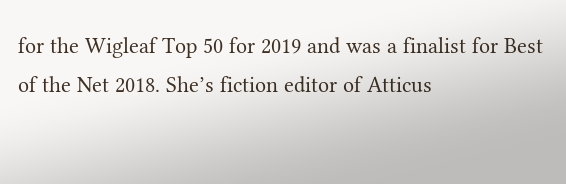for the Wigleaf Top 50 for 2019 and was a finalist for Best of the Net 2018. She’s fiction editor of Atticus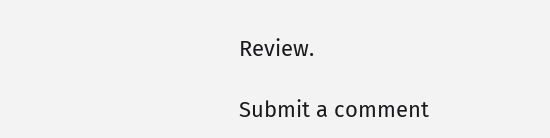Review.

Submit a comment